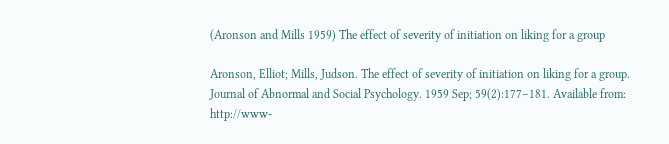(Aronson and Mills 1959) The effect of severity of initiation on liking for a group

Aronson, Elliot; Mills, Judson. The effect of severity of initiation on liking for a group. Journal of Abnormal and Social Psychology. 1959 Sep; 59(2):177–181. Available from: http://www-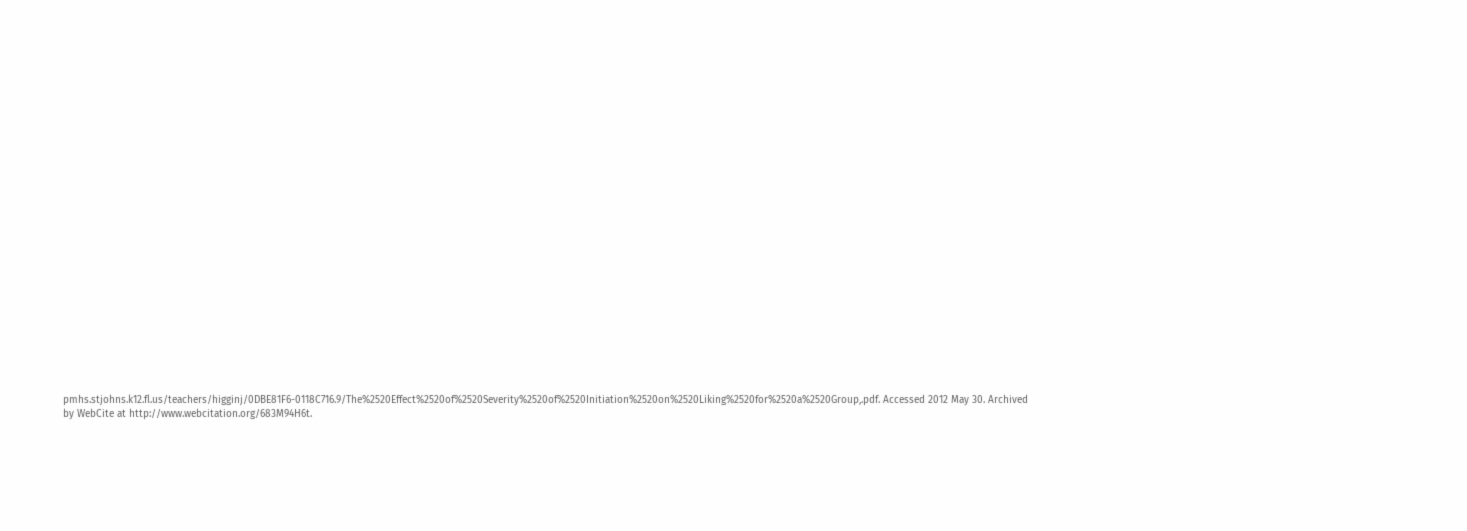pmhs.stjohns.k12.fl.us/teachers/higginj/0DBE81F6-0118C716.9/The%2520Effect%2520of%2520Severity%2520of%2520Initiation%2520on%2520Liking%2520for%2520a%2520Group,.pdf. Accessed 2012 May 30. Archived by WebCite at http://www.webcitation.org/683M94H6t.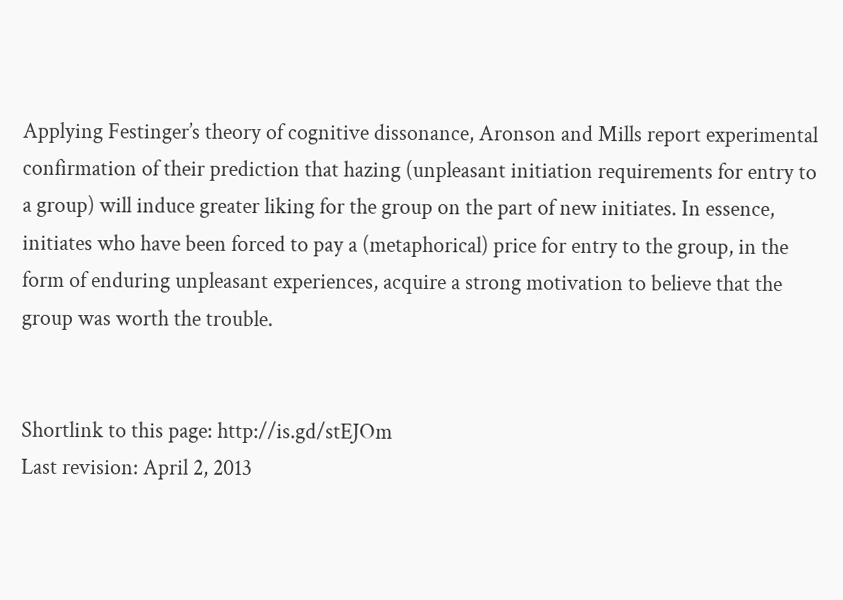Applying Festinger’s theory of cognitive dissonance, Aronson and Mills report experimental confirmation of their prediction that hazing (unpleasant initiation requirements for entry to a group) will induce greater liking for the group on the part of new initiates. In essence, initiates who have been forced to pay a (metaphorical) price for entry to the group, in the form of enduring unpleasant experiences, acquire a strong motivation to believe that the group was worth the trouble.


Shortlink to this page: http://is.gd/stEJOm
Last revision: April 2, 2013